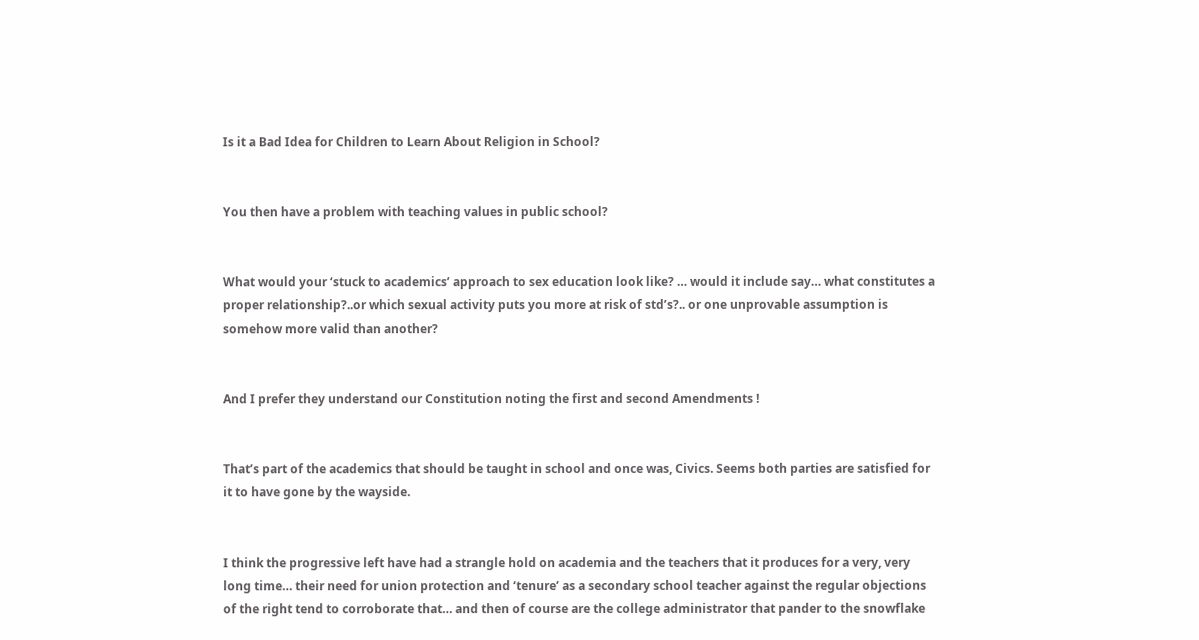Is it a Bad Idea for Children to Learn About Religion in School?


You then have a problem with teaching values in public school?


What would your ‘stuck to academics’ approach to sex education look like? … would it include say… what constitutes a proper relationship?..or which sexual activity puts you more at risk of std’s?.. or one unprovable assumption is somehow more valid than another?


And I prefer they understand our Constitution noting the first and second Amendments !


That’s part of the academics that should be taught in school and once was, Civics. Seems both parties are satisfied for it to have gone by the wayside.


I think the progressive left have had a strangle hold on academia and the teachers that it produces for a very, very long time… their need for union protection and ‘tenure’ as a secondary school teacher against the regular objections of the right tend to corroborate that… and then of course are the college administrator that pander to the snowflake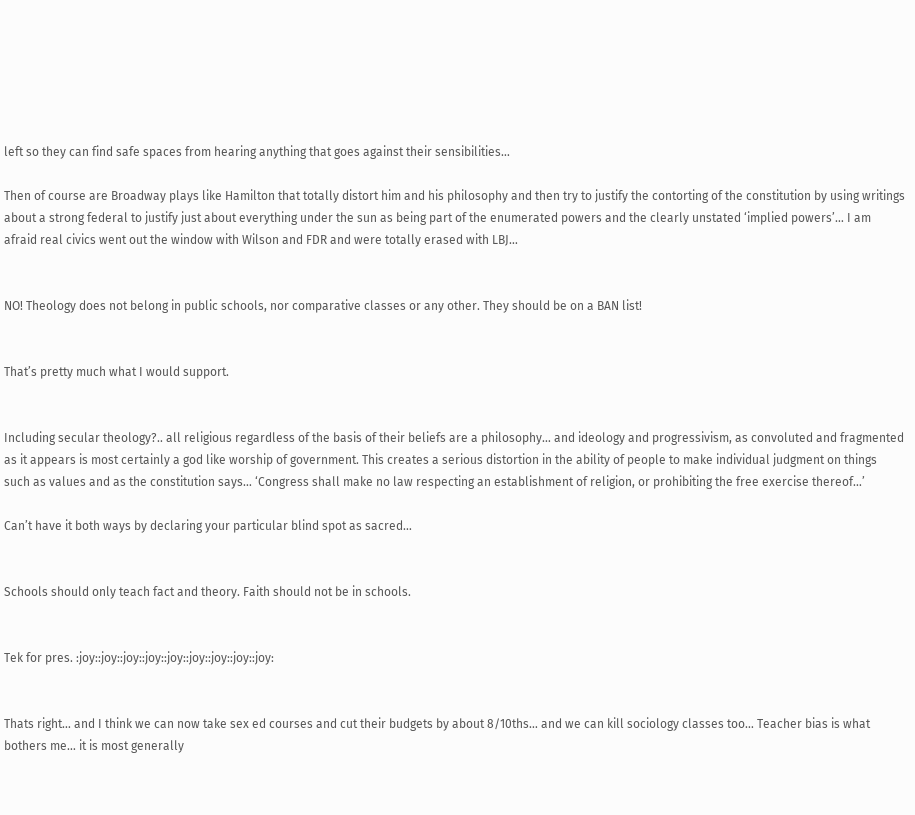left so they can find safe spaces from hearing anything that goes against their sensibilities…

Then of course are Broadway plays like Hamilton that totally distort him and his philosophy and then try to justify the contorting of the constitution by using writings about a strong federal to justify just about everything under the sun as being part of the enumerated powers and the clearly unstated ‘implied powers’… I am afraid real civics went out the window with Wilson and FDR and were totally erased with LBJ…


NO! Theology does not belong in public schools, nor comparative classes or any other. They should be on a BAN list!


That’s pretty much what I would support.


Including secular theology?.. all religious regardless of the basis of their beliefs are a philosophy… and ideology and progressivism, as convoluted and fragmented as it appears is most certainly a god like worship of government. This creates a serious distortion in the ability of people to make individual judgment on things such as values and as the constitution says… ‘Congress shall make no law respecting an establishment of religion, or prohibiting the free exercise thereof…’

Can’t have it both ways by declaring your particular blind spot as sacred…


Schools should only teach fact and theory. Faith should not be in schools.


Tek for pres. :joy::joy::joy::joy::joy::joy::joy::joy::joy:


Thats right… and I think we can now take sex ed courses and cut their budgets by about 8/10ths… and we can kill sociology classes too… Teacher bias is what bothers me… it is most generally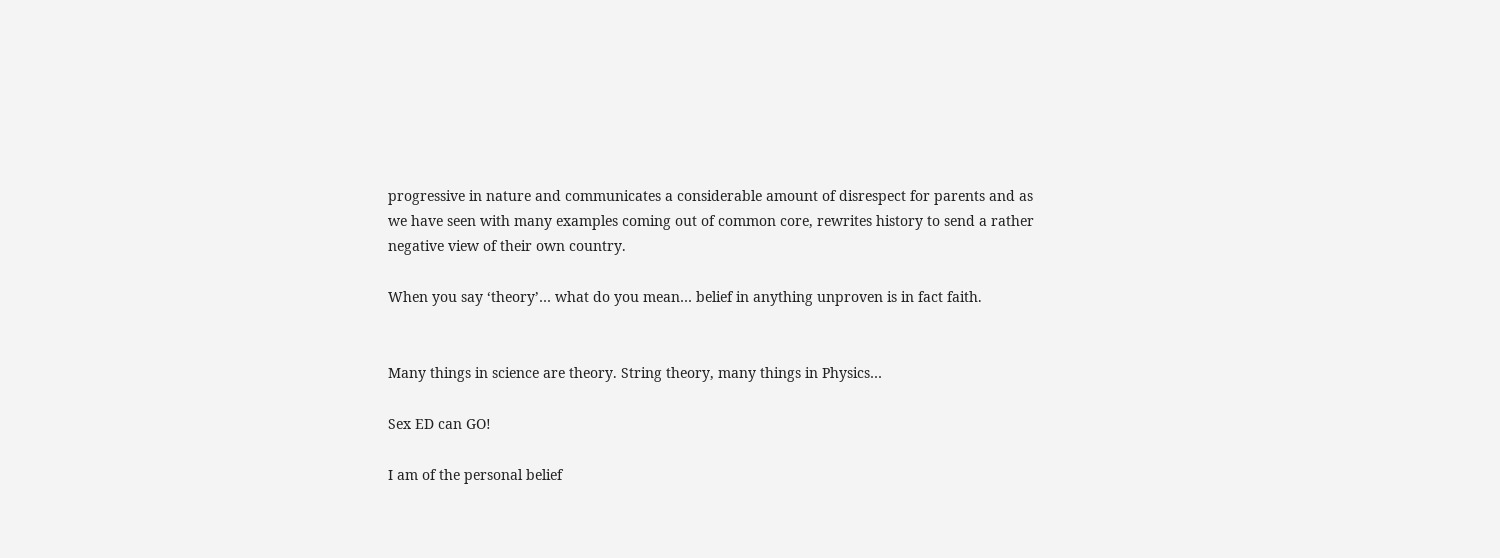progressive in nature and communicates a considerable amount of disrespect for parents and as we have seen with many examples coming out of common core, rewrites history to send a rather negative view of their own country.

When you say ‘theory’… what do you mean… belief in anything unproven is in fact faith.


Many things in science are theory. String theory, many things in Physics…

Sex ED can GO!

I am of the personal belief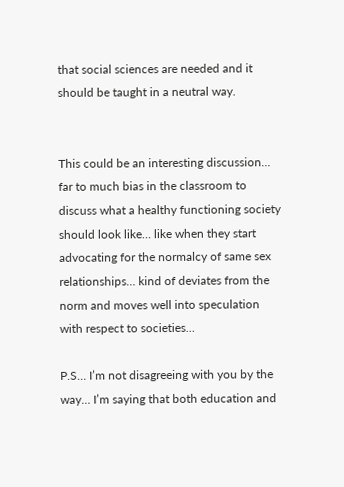that social sciences are needed and it should be taught in a neutral way.


This could be an interesting discussion… far to much bias in the classroom to discuss what a healthy functioning society should look like… like when they start advocating for the normalcy of same sex relationships… kind of deviates from the norm and moves well into speculation with respect to societies…

P.S… I’m not disagreeing with you by the way… I’m saying that both education and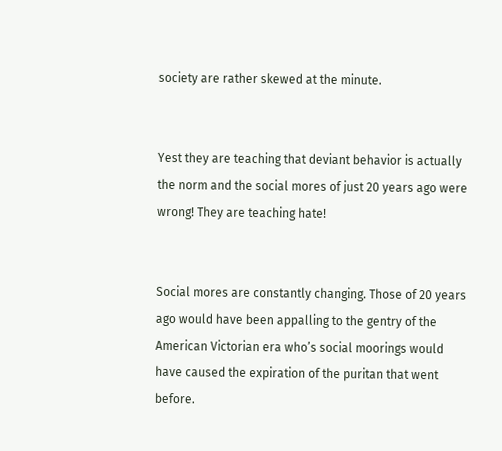society are rather skewed at the minute.


Yest they are teaching that deviant behavior is actually the norm and the social mores of just 20 years ago were wrong! They are teaching hate!


Social mores are constantly changing. Those of 20 years ago would have been appalling to the gentry of the American Victorian era who’s social moorings would have caused the expiration of the puritan that went before.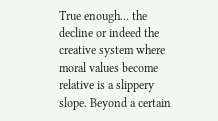True enough… the decline or indeed the creative system where moral values become relative is a slippery slope. Beyond a certain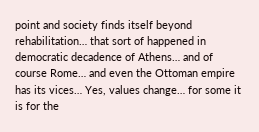point and society finds itself beyond rehabilitation… that sort of happened in democratic decadence of Athens… and of course Rome… and even the Ottoman empire has its vices… Yes, values change… for some it is for the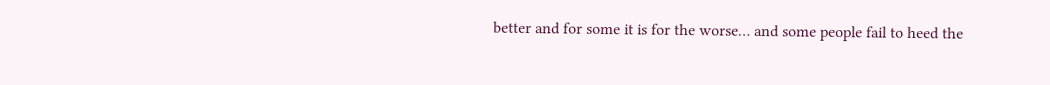better and for some it is for the worse… and some people fail to heed the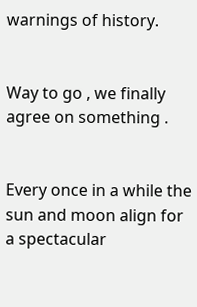warnings of history.


Way to go , we finally agree on something .


Every once in a while the sun and moon align for a spectacular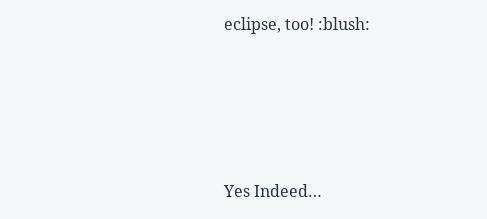eclipse, too! :blush:




Yes Indeed…